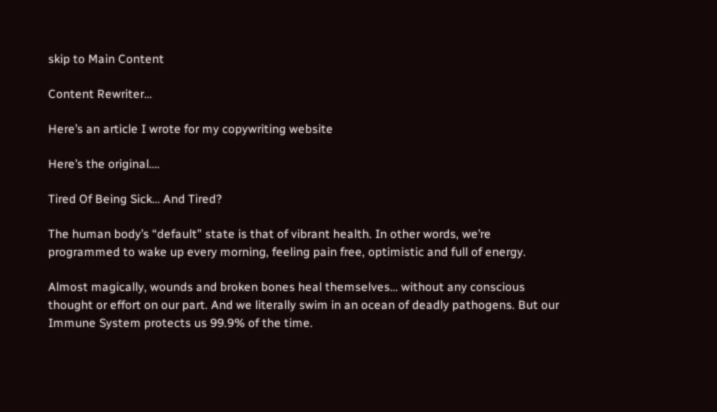skip to Main Content

Content Rewriter…

Here’s an article I wrote for my copywriting website

Here’s the original….

Tired Of Being Sick… And Tired?

The human body’s “default” state is that of vibrant health. In other words, we’re programmed to wake up every morning, feeling pain free, optimistic and full of energy.

Almost magically, wounds and broken bones heal themselves… without any conscious thought or effort on our part. And we literally swim in an ocean of deadly pathogens. But our Immune System protects us 99.9% of the time.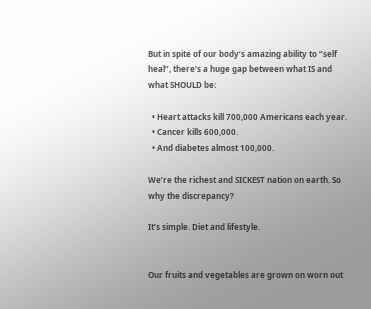But in spite of our body’s amazing ability to “self heal”, there’s a huge gap between what IS and what SHOULD be:

  • Heart attacks kill 700,000 Americans each year.
  • Cancer kills 600,000.
  • And diabetes almost 100,000.

We’re the richest and SICKEST nation on earth. So why the discrepancy?

It’s simple. Diet and lifestyle.


Our fruits and vegetables are grown on worn out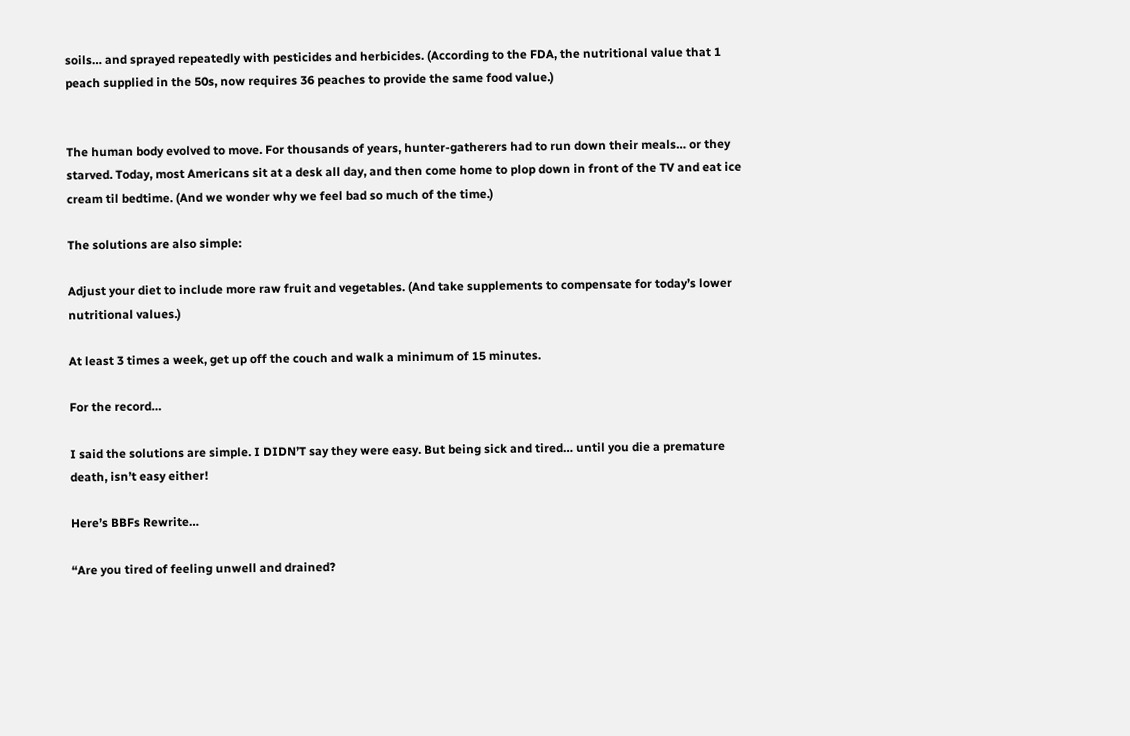soils… and sprayed repeatedly with pesticides and herbicides. (According to the FDA, the nutritional value that 1 peach supplied in the 50s, now requires 36 peaches to provide the same food value.)


The human body evolved to move. For thousands of years, hunter-gatherers had to run down their meals… or they starved. Today, most Americans sit at a desk all day, and then come home to plop down in front of the TV and eat ice cream til bedtime. (And we wonder why we feel bad so much of the time.)

The solutions are also simple:

Adjust your diet to include more raw fruit and vegetables. (And take supplements to compensate for today’s lower nutritional values.)

At least 3 times a week, get up off the couch and walk a minimum of 15 minutes.

For the record…

I said the solutions are simple. I DIDN’T say they were easy. But being sick and tired… until you die a premature death, isn’t easy either!

Here’s BBFs Rewrite…

“Are you tired of feeling unwell and drained?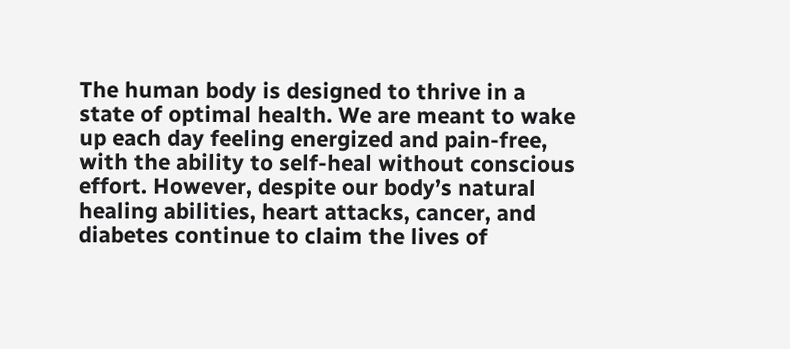The human body is designed to thrive in a state of optimal health. We are meant to wake up each day feeling energized and pain-free, with the ability to self-heal without conscious effort. However, despite our body’s natural healing abilities, heart attacks, cancer, and diabetes continue to claim the lives of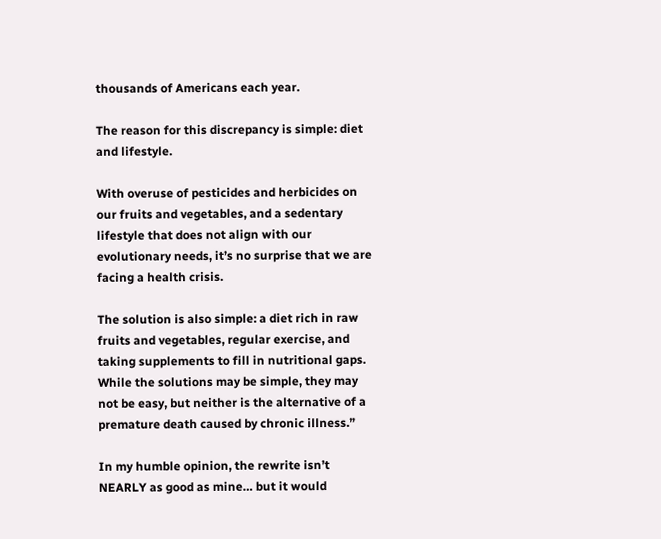thousands of Americans each year.

The reason for this discrepancy is simple: diet and lifestyle.

With overuse of pesticides and herbicides on our fruits and vegetables, and a sedentary lifestyle that does not align with our evolutionary needs, it’s no surprise that we are facing a health crisis.

The solution is also simple: a diet rich in raw fruits and vegetables, regular exercise, and taking supplements to fill in nutritional gaps. While the solutions may be simple, they may not be easy, but neither is the alternative of a premature death caused by chronic illness.”

In my humble opinion, the rewrite isn’t NEARLY as good as mine… but it would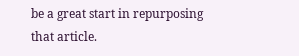be a great start in repurposing that article.